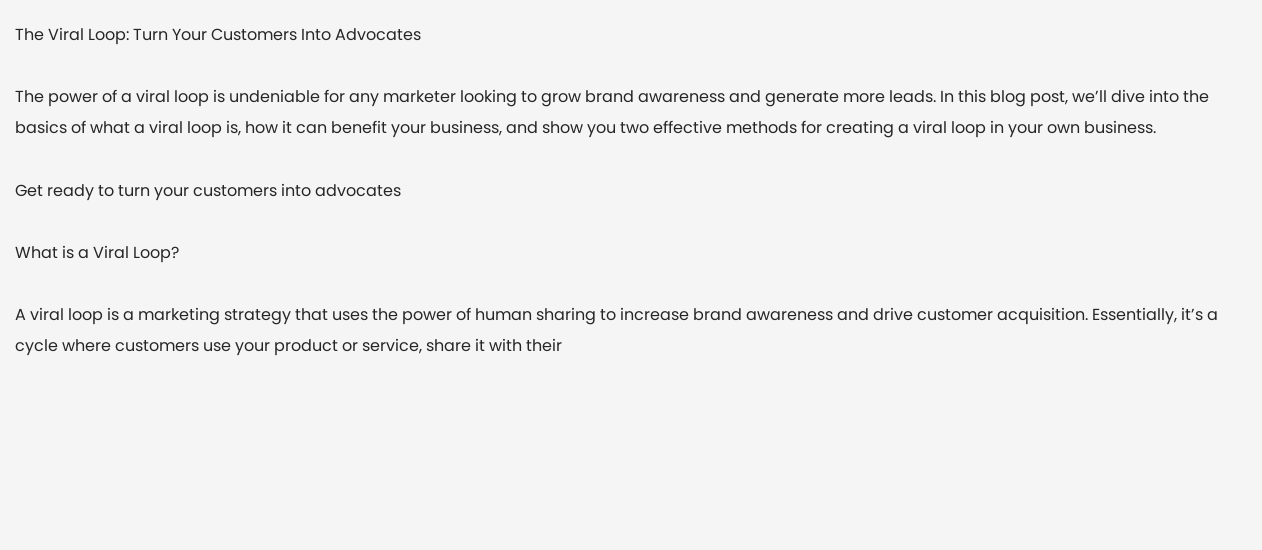The Viral Loop: Turn Your Customers Into Advocates

The power of a viral loop is undeniable for any marketer looking to grow brand awareness and generate more leads. In this blog post, we’ll dive into the basics of what a viral loop is, how it can benefit your business, and show you two effective methods for creating a viral loop in your own business.

Get ready to turn your customers into advocates

What is a Viral Loop?

A viral loop is a marketing strategy that uses the power of human sharing to increase brand awareness and drive customer acquisition. Essentially, it’s a cycle where customers use your product or service, share it with their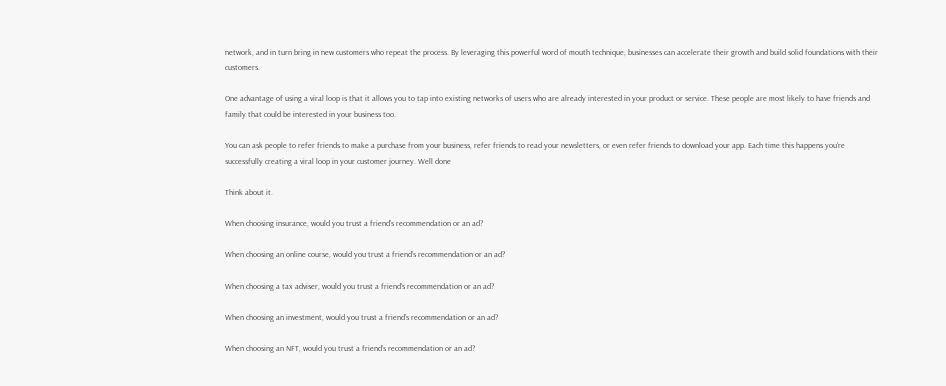network, and in turn bring in new customers who repeat the process. By leveraging this powerful word of mouth technique, businesses can accelerate their growth and build solid foundations with their customers.

One advantage of using a viral loop is that it allows you to tap into existing networks of users who are already interested in your product or service. These people are most likely to have friends and family that could be interested in your business too.

You can ask people to refer friends to make a purchase from your business, refer friends to read your newsletters, or even refer friends to download your app. Each time this happens you’re successfully creating a viral loop in your customer journey. Well done

Think about it.

When choosing insurance, would you trust a friend’s recommendation or an ad?

When choosing an online course, would you trust a friend’s recommendation or an ad?

When choosing a tax adviser, would you trust a friend’s recommendation or an ad?

When choosing an investment, would you trust a friend’s recommendation or an ad?

When choosing an NFT, would you trust a friend’s recommendation or an ad?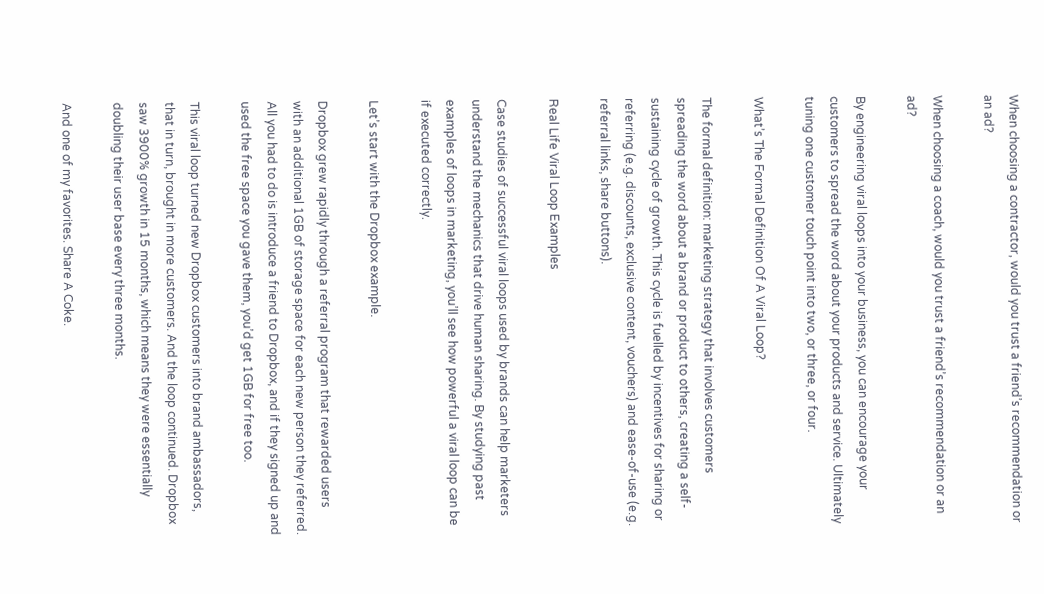When choosing a contractor, would you trust a friend’s recommendation or an ad?

When choosing a coach, would you trust a friend’s recommendation or an ad?

By engineering viral loops into your business, you can encourage your customers to spread the word about your products and service. Ultimately tuning one customer touch point into two, or three, or four.

What’s The Formal Definition Of A Viral Loop?

The formal definition: marketing strategy that involves customers spreading the word about a brand or product to others, creating a self-sustaining cycle of growth. This cycle is fuelled by incentives for sharing or referring (e.g. discounts, exclusive content, vouchers) and ease-of-use (e.g. referral links, share buttons).

Real Life Viral Loop Examples

Case studies of successful viral loops used by brands can help marketers understand the mechanics that drive human sharing. By studying past examples of loops in marketing, you’ll see how powerful a viral loop can be if executed correctly.

Let’s start with the Dropbox example.

Dropbox grew rapidly through a referral program that rewarded users with an additional 1GB of storage space for each new person they referred. All you had to do is introduce a friend to Dropbox, and if they signed up and used the free space you gave them, you’d get 1GB for free too.

This viral loop turned new Dropbox customers into brand ambassadors, that in turn, brought in more customers. And the loop continued. Dropbox saw 3900% growth in 15 months, which means they were essentially doubling their user base every three months.

And one of my favorites. Share A Coke.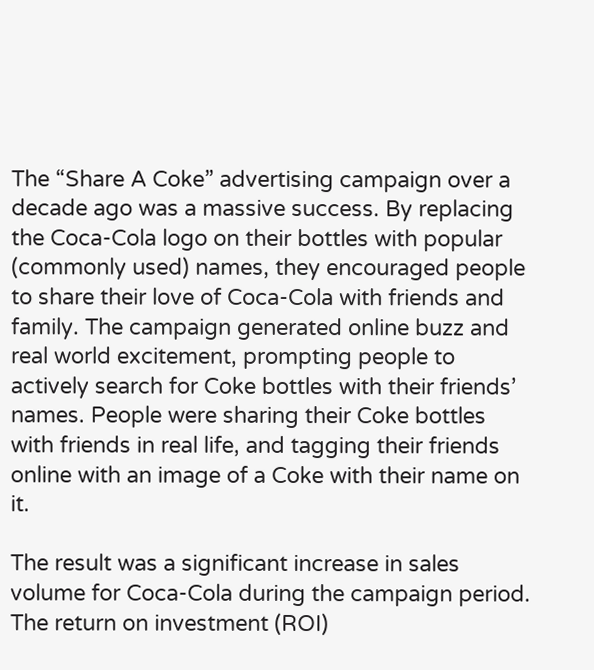The “Share A Coke” advertising campaign over a decade ago was a massive success. By replacing the Coca-Cola logo on their bottles with popular (commonly used) names, they encouraged people to share their love of Coca-Cola with friends and family. The campaign generated online buzz and real world excitement, prompting people to actively search for Coke bottles with their friends’ names. People were sharing their Coke bottles with friends in real life, and tagging their friends online with an image of a Coke with their name on it.

The result was a significant increase in sales volume for Coca-Cola during the campaign period. The return on investment (ROI)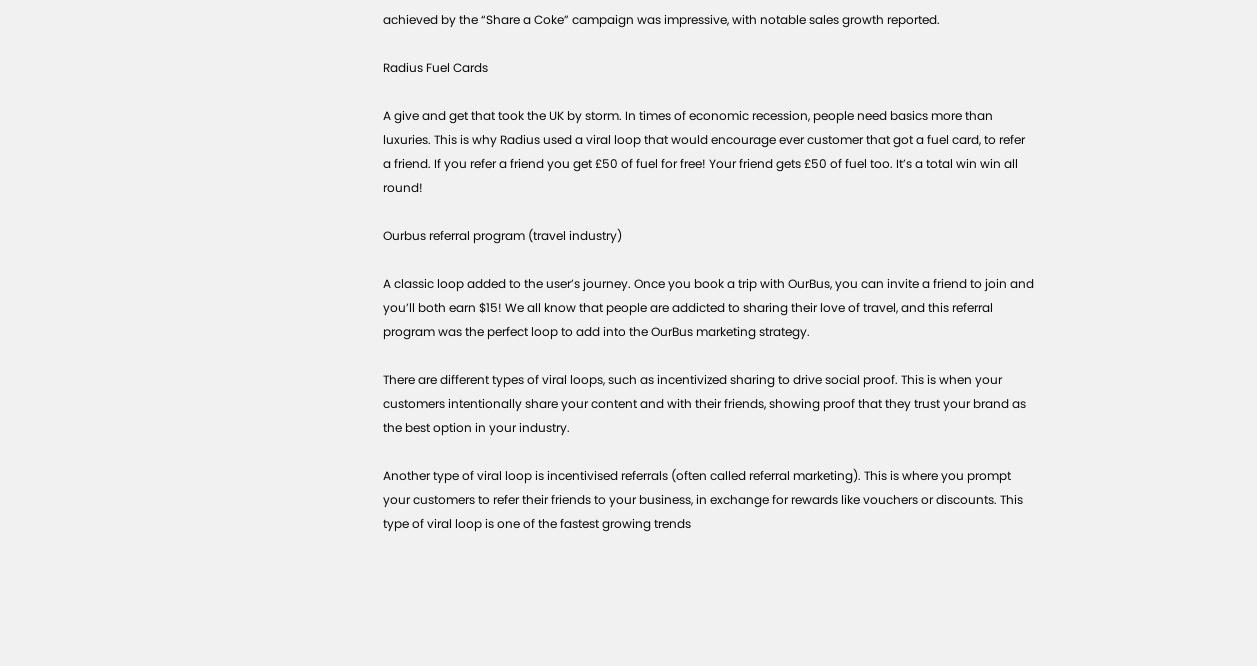achieved by the “Share a Coke” campaign was impressive, with notable sales growth reported.

Radius Fuel Cards

A give and get that took the UK by storm. In times of economic recession, people need basics more than luxuries. This is why Radius used a viral loop that would encourage ever customer that got a fuel card, to refer a friend. If you refer a friend you get £50 of fuel for free! Your friend gets £50 of fuel too. It’s a total win win all round!

Ourbus referral program (travel industry)

A classic loop added to the user’s journey. Once you book a trip with OurBus, you can invite a friend to join and you’ll both earn $15! We all know that people are addicted to sharing their love of travel, and this referral program was the perfect loop to add into the OurBus marketing strategy.

There are different types of viral loops, such as incentivized sharing to drive social proof. This is when your customers intentionally share your content and with their friends, showing proof that they trust your brand as the best option in your industry.

Another type of viral loop is incentivised referrals (often called referral marketing). This is where you prompt your customers to refer their friends to your business, in exchange for rewards like vouchers or discounts. This type of viral loop is one of the fastest growing trends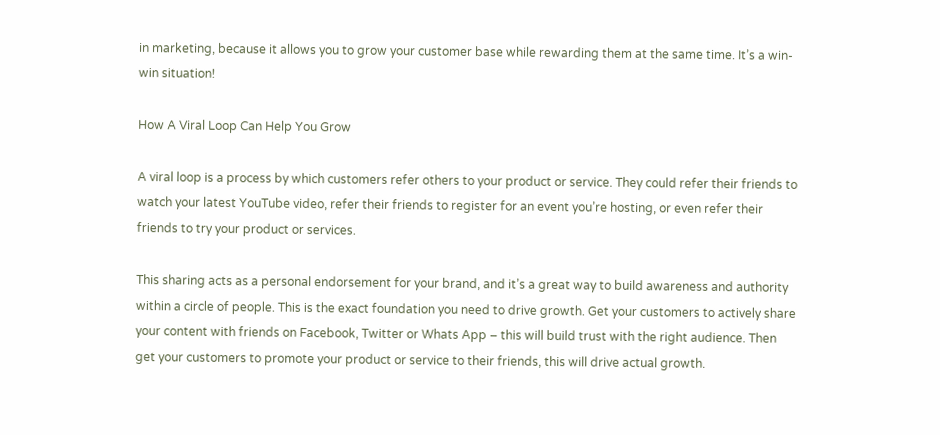in marketing, because it allows you to grow your customer base while rewarding them at the same time. It’s a win-win situation!

How A Viral Loop Can Help You Grow

A viral loop is a process by which customers refer others to your product or service. They could refer their friends to watch your latest YouTube video, refer their friends to register for an event you’re hosting, or even refer their friends to try your product or services.

This sharing acts as a personal endorsement for your brand, and it’s a great way to build awareness and authority within a circle of people. This is the exact foundation you need to drive growth. Get your customers to actively share your content with friends on Facebook, Twitter or Whats App – this will build trust with the right audience. Then get your customers to promote your product or service to their friends, this will drive actual growth.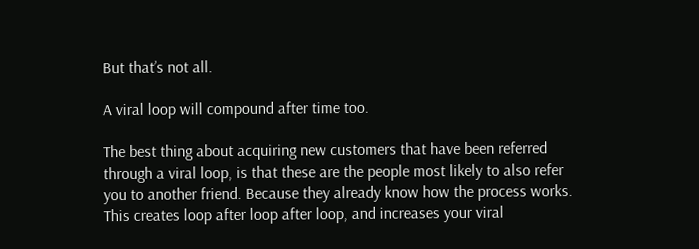But that’s not all.

A viral loop will compound after time too.

The best thing about acquiring new customers that have been referred through a viral loop, is that these are the people most likely to also refer you to another friend. Because they already know how the process works. This creates loop after loop after loop, and increases your viral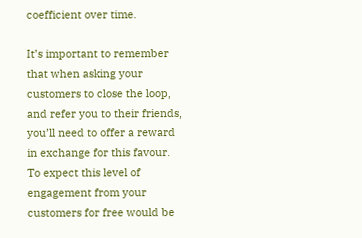coefficient over time.

It’s important to remember that when asking your customers to close the loop, and refer you to their friends, you’ll need to offer a reward in exchange for this favour. To expect this level of engagement from your customers for free would be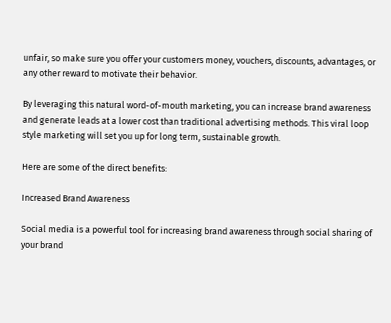unfair, so make sure you offer your customers money, vouchers, discounts, advantages, or any other reward to motivate their behavior.

By leveraging this natural word-of-mouth marketing, you can increase brand awareness and generate leads at a lower cost than traditional advertising methods. This viral loop style marketing will set you up for long term, sustainable growth.

Here are some of the direct benefits:

Increased Brand Awareness

Social media is a powerful tool for increasing brand awareness through social sharing of your brand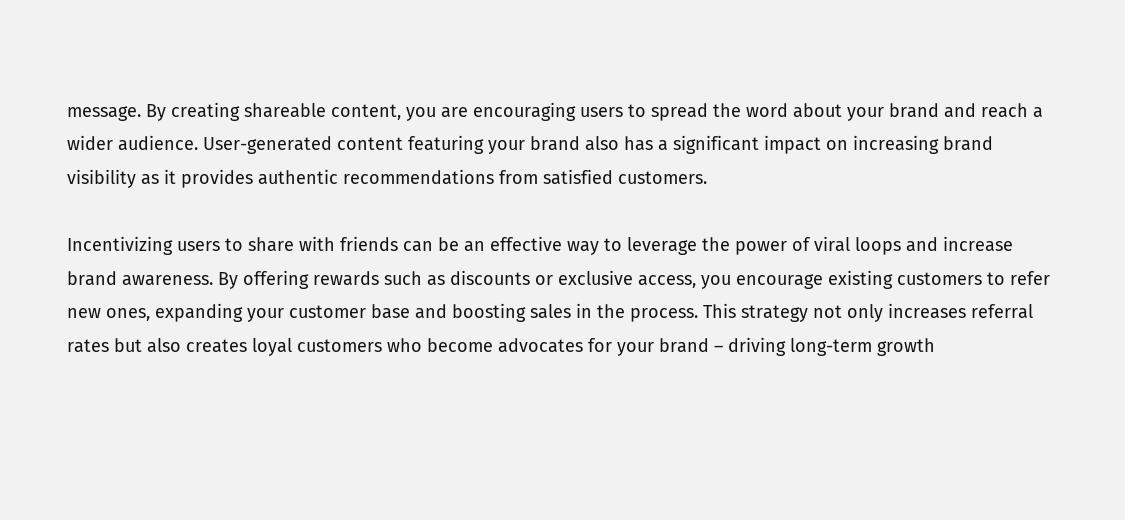message. By creating shareable content, you are encouraging users to spread the word about your brand and reach a wider audience. User-generated content featuring your brand also has a significant impact on increasing brand visibility as it provides authentic recommendations from satisfied customers.

Incentivizing users to share with friends can be an effective way to leverage the power of viral loops and increase brand awareness. By offering rewards such as discounts or exclusive access, you encourage existing customers to refer new ones, expanding your customer base and boosting sales in the process. This strategy not only increases referral rates but also creates loyal customers who become advocates for your brand – driving long-term growth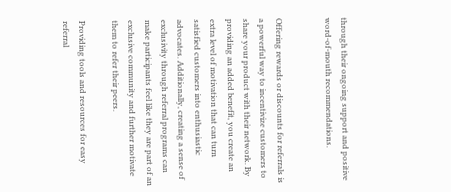through their ongoing support and positive word-of-mouth recommendations.


Offering rewards or discounts for referrals is a powerful way to incentivize customers to share your product with their network. By providing an added benefit, you create an extra level of motivation that can turn satisfied customers into enthusiastic advocates. Additionally, creating a sense of exclusivity through referral programs can make participants feel like they are part of an exclusive community and further motivate them to refer their peers.

Providing tools and resources for easy referral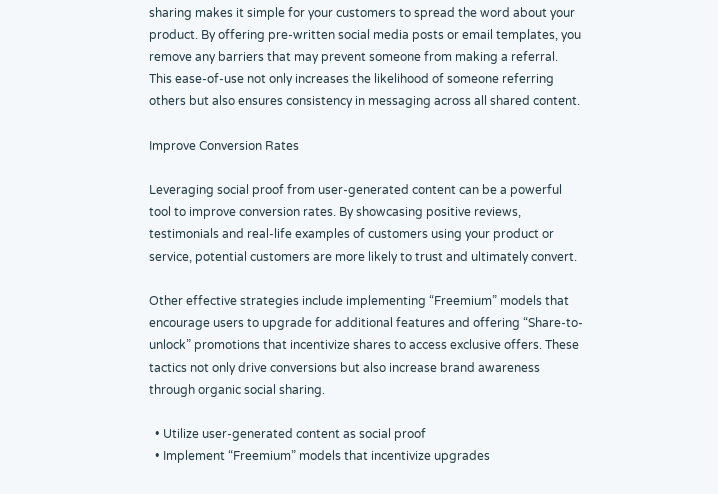sharing makes it simple for your customers to spread the word about your product. By offering pre-written social media posts or email templates, you remove any barriers that may prevent someone from making a referral. This ease-of-use not only increases the likelihood of someone referring others but also ensures consistency in messaging across all shared content.

Improve Conversion Rates

Leveraging social proof from user-generated content can be a powerful tool to improve conversion rates. By showcasing positive reviews, testimonials and real-life examples of customers using your product or service, potential customers are more likely to trust and ultimately convert.

Other effective strategies include implementing “Freemium” models that encourage users to upgrade for additional features and offering “Share-to-unlock” promotions that incentivize shares to access exclusive offers. These tactics not only drive conversions but also increase brand awareness through organic social sharing.

  • Utilize user-generated content as social proof
  • Implement “Freemium” models that incentivize upgrades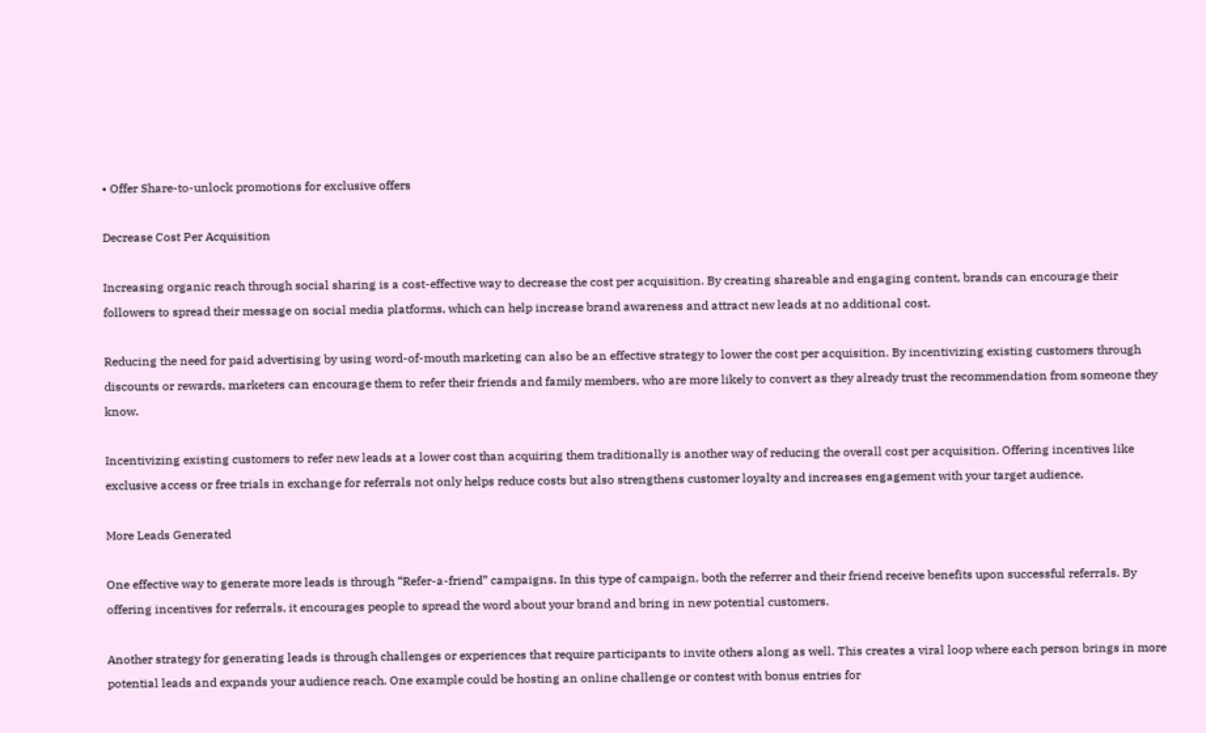• Offer Share-to-unlock promotions for exclusive offers

Decrease Cost Per Acquisition

Increasing organic reach through social sharing is a cost-effective way to decrease the cost per acquisition. By creating shareable and engaging content, brands can encourage their followers to spread their message on social media platforms, which can help increase brand awareness and attract new leads at no additional cost.

Reducing the need for paid advertising by using word-of-mouth marketing can also be an effective strategy to lower the cost per acquisition. By incentivizing existing customers through discounts or rewards, marketers can encourage them to refer their friends and family members, who are more likely to convert as they already trust the recommendation from someone they know.

Incentivizing existing customers to refer new leads at a lower cost than acquiring them traditionally is another way of reducing the overall cost per acquisition. Offering incentives like exclusive access or free trials in exchange for referrals not only helps reduce costs but also strengthens customer loyalty and increases engagement with your target audience.

More Leads Generated

One effective way to generate more leads is through “Refer-a-friend” campaigns. In this type of campaign, both the referrer and their friend receive benefits upon successful referrals. By offering incentives for referrals, it encourages people to spread the word about your brand and bring in new potential customers.

Another strategy for generating leads is through challenges or experiences that require participants to invite others along as well. This creates a viral loop where each person brings in more potential leads and expands your audience reach. One example could be hosting an online challenge or contest with bonus entries for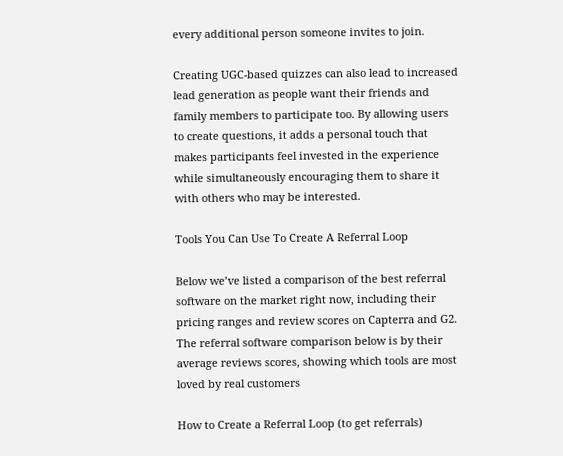every additional person someone invites to join.

Creating UGC-based quizzes can also lead to increased lead generation as people want their friends and family members to participate too. By allowing users to create questions, it adds a personal touch that makes participants feel invested in the experience while simultaneously encouraging them to share it with others who may be interested.

Tools You Can Use To Create A Referral Loop

Below we’ve listed a comparison of the best referral software on the market right now, including their pricing ranges and review scores on Capterra and G2. The referral software comparison below is by their average reviews scores, showing which tools are most loved by real customers

How to Create a Referral Loop (to get referrals)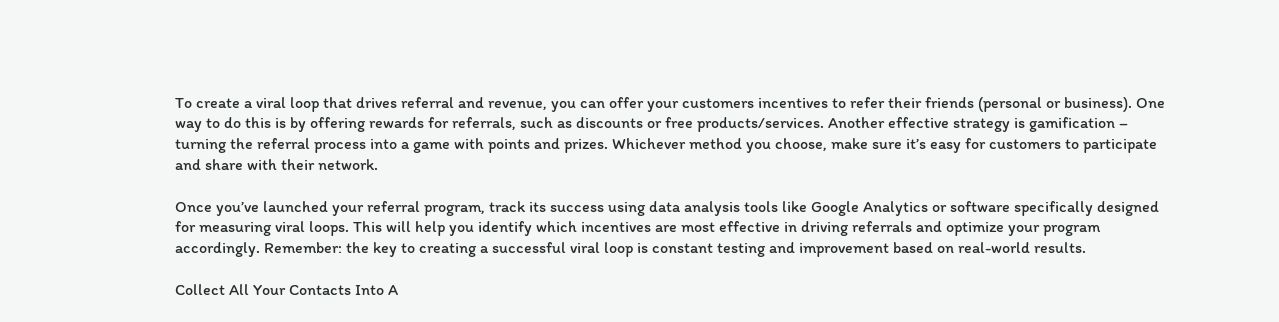To create a viral loop that drives referral and revenue, you can offer your customers incentives to refer their friends (personal or business). One way to do this is by offering rewards for referrals, such as discounts or free products/services. Another effective strategy is gamification – turning the referral process into a game with points and prizes. Whichever method you choose, make sure it’s easy for customers to participate and share with their network.

Once you’ve launched your referral program, track its success using data analysis tools like Google Analytics or software specifically designed for measuring viral loops. This will help you identify which incentives are most effective in driving referrals and optimize your program accordingly. Remember: the key to creating a successful viral loop is constant testing and improvement based on real-world results.

Collect All Your Contacts Into A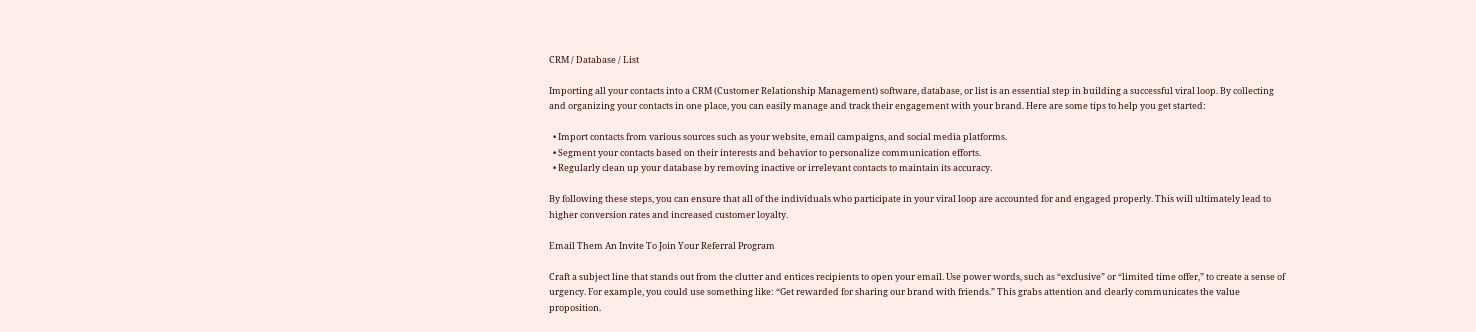CRM / Database / List

Importing all your contacts into a CRM (Customer Relationship Management) software, database, or list is an essential step in building a successful viral loop. By collecting and organizing your contacts in one place, you can easily manage and track their engagement with your brand. Here are some tips to help you get started:

  • Import contacts from various sources such as your website, email campaigns, and social media platforms.
  • Segment your contacts based on their interests and behavior to personalize communication efforts.
  • Regularly clean up your database by removing inactive or irrelevant contacts to maintain its accuracy.

By following these steps, you can ensure that all of the individuals who participate in your viral loop are accounted for and engaged properly. This will ultimately lead to higher conversion rates and increased customer loyalty.

Email Them An Invite To Join Your Referral Program

Craft a subject line that stands out from the clutter and entices recipients to open your email. Use power words, such as “exclusive” or “limited time offer,” to create a sense of urgency. For example, you could use something like: “Get rewarded for sharing our brand with friends.” This grabs attention and clearly communicates the value proposition.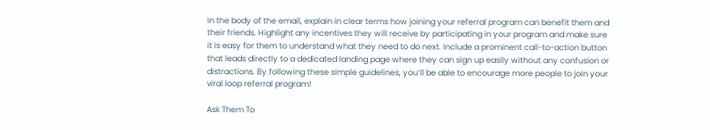In the body of the email, explain in clear terms how joining your referral program can benefit them and their friends. Highlight any incentives they will receive by participating in your program and make sure it is easy for them to understand what they need to do next. Include a prominent call-to-action button that leads directly to a dedicated landing page where they can sign up easily without any confusion or distractions. By following these simple guidelines, you’ll be able to encourage more people to join your viral loop referral program!

Ask Them To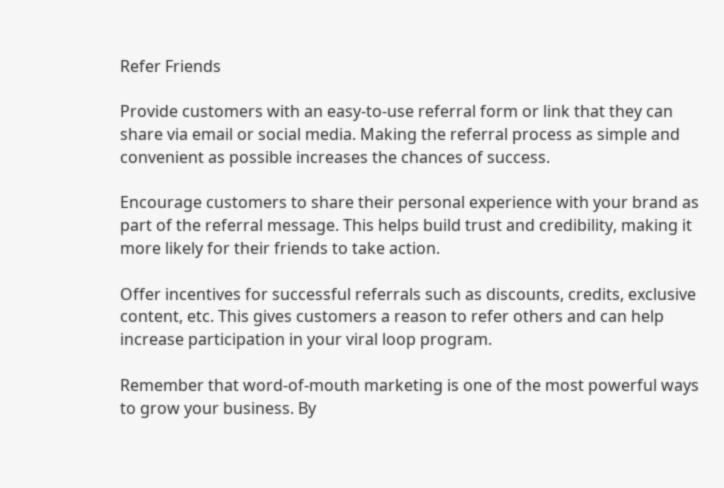Refer Friends

Provide customers with an easy-to-use referral form or link that they can share via email or social media. Making the referral process as simple and convenient as possible increases the chances of success.

Encourage customers to share their personal experience with your brand as part of the referral message. This helps build trust and credibility, making it more likely for their friends to take action.

Offer incentives for successful referrals such as discounts, credits, exclusive content, etc. This gives customers a reason to refer others and can help increase participation in your viral loop program.

Remember that word-of-mouth marketing is one of the most powerful ways to grow your business. By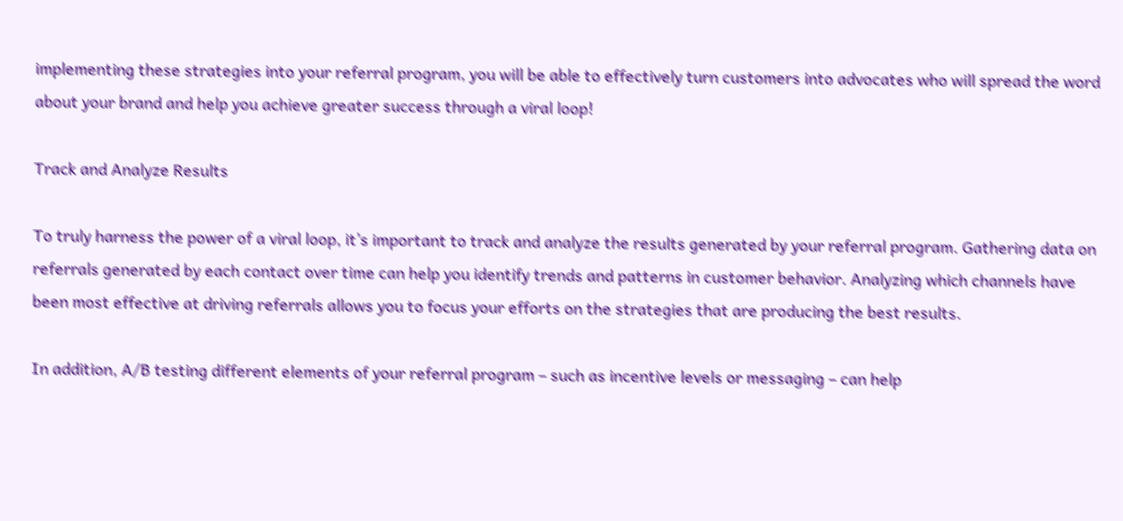implementing these strategies into your referral program, you will be able to effectively turn customers into advocates who will spread the word about your brand and help you achieve greater success through a viral loop!

Track and Analyze Results

To truly harness the power of a viral loop, it’s important to track and analyze the results generated by your referral program. Gathering data on referrals generated by each contact over time can help you identify trends and patterns in customer behavior. Analyzing which channels have been most effective at driving referrals allows you to focus your efforts on the strategies that are producing the best results.

In addition, A/B testing different elements of your referral program – such as incentive levels or messaging – can help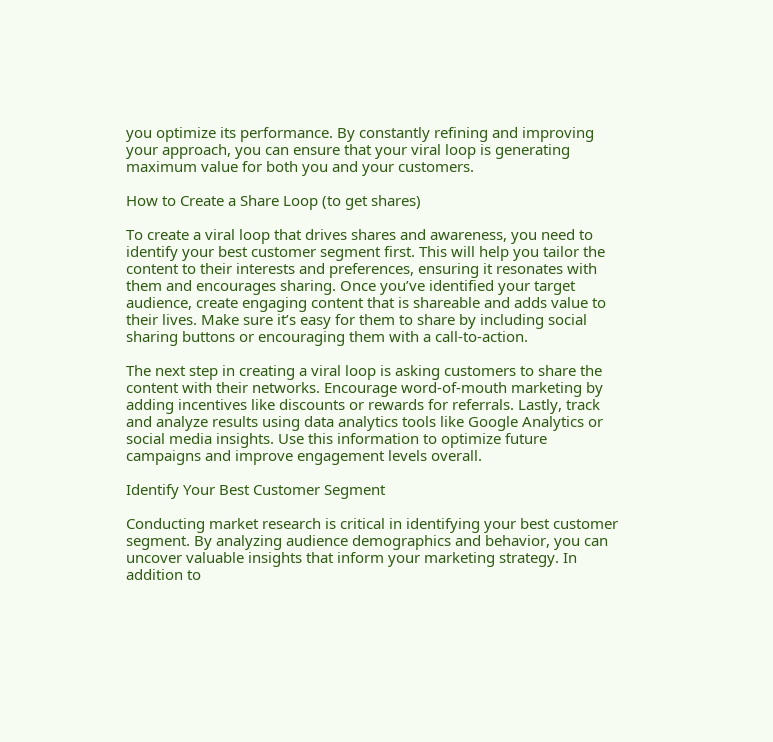you optimize its performance. By constantly refining and improving your approach, you can ensure that your viral loop is generating maximum value for both you and your customers.

How to Create a Share Loop (to get shares)

To create a viral loop that drives shares and awareness, you need to identify your best customer segment first. This will help you tailor the content to their interests and preferences, ensuring it resonates with them and encourages sharing. Once you’ve identified your target audience, create engaging content that is shareable and adds value to their lives. Make sure it’s easy for them to share by including social sharing buttons or encouraging them with a call-to-action.

The next step in creating a viral loop is asking customers to share the content with their networks. Encourage word-of-mouth marketing by adding incentives like discounts or rewards for referrals. Lastly, track and analyze results using data analytics tools like Google Analytics or social media insights. Use this information to optimize future campaigns and improve engagement levels overall.

Identify Your Best Customer Segment

Conducting market research is critical in identifying your best customer segment. By analyzing audience demographics and behavior, you can uncover valuable insights that inform your marketing strategy. In addition to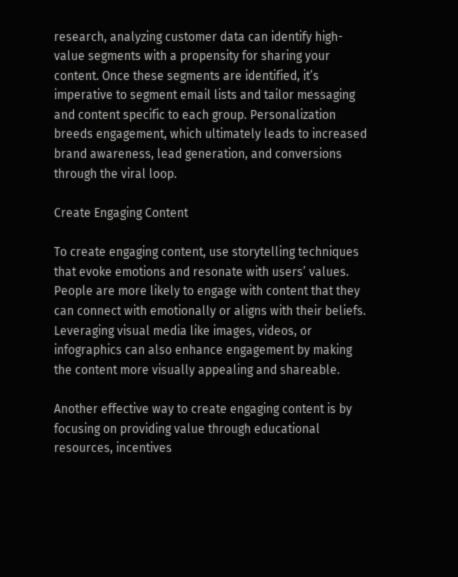research, analyzing customer data can identify high-value segments with a propensity for sharing your content. Once these segments are identified, it’s imperative to segment email lists and tailor messaging and content specific to each group. Personalization breeds engagement, which ultimately leads to increased brand awareness, lead generation, and conversions through the viral loop.

Create Engaging Content

To create engaging content, use storytelling techniques that evoke emotions and resonate with users’ values. People are more likely to engage with content that they can connect with emotionally or aligns with their beliefs. Leveraging visual media like images, videos, or infographics can also enhance engagement by making the content more visually appealing and shareable.

Another effective way to create engaging content is by focusing on providing value through educational resources, incentives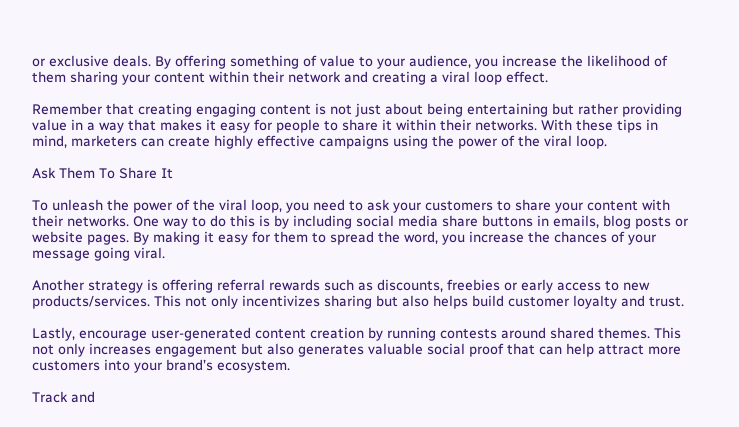or exclusive deals. By offering something of value to your audience, you increase the likelihood of them sharing your content within their network and creating a viral loop effect.

Remember that creating engaging content is not just about being entertaining but rather providing value in a way that makes it easy for people to share it within their networks. With these tips in mind, marketers can create highly effective campaigns using the power of the viral loop.

Ask Them To Share It

To unleash the power of the viral loop, you need to ask your customers to share your content with their networks. One way to do this is by including social media share buttons in emails, blog posts or website pages. By making it easy for them to spread the word, you increase the chances of your message going viral.

Another strategy is offering referral rewards such as discounts, freebies or early access to new products/services. This not only incentivizes sharing but also helps build customer loyalty and trust.

Lastly, encourage user-generated content creation by running contests around shared themes. This not only increases engagement but also generates valuable social proof that can help attract more customers into your brand’s ecosystem.

Track and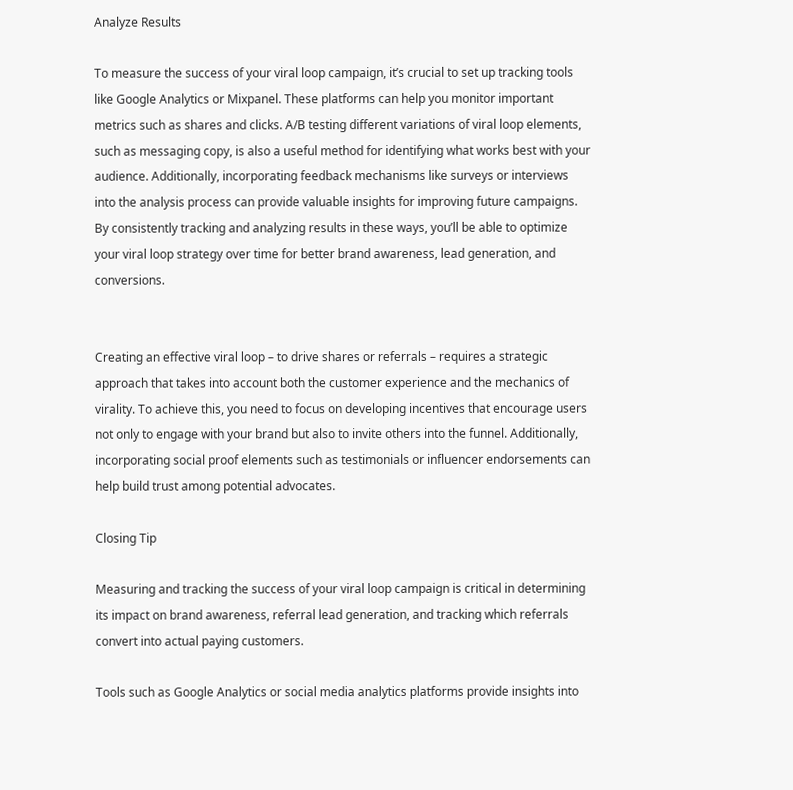Analyze Results

To measure the success of your viral loop campaign, it’s crucial to set up tracking tools like Google Analytics or Mixpanel. These platforms can help you monitor important metrics such as shares and clicks. A/B testing different variations of viral loop elements, such as messaging copy, is also a useful method for identifying what works best with your audience. Additionally, incorporating feedback mechanisms like surveys or interviews into the analysis process can provide valuable insights for improving future campaigns. By consistently tracking and analyzing results in these ways, you’ll be able to optimize your viral loop strategy over time for better brand awareness, lead generation, and conversions.


Creating an effective viral loop – to drive shares or referrals – requires a strategic approach that takes into account both the customer experience and the mechanics of virality. To achieve this, you need to focus on developing incentives that encourage users not only to engage with your brand but also to invite others into the funnel. Additionally, incorporating social proof elements such as testimonials or influencer endorsements can help build trust among potential advocates.

Closing Tip

Measuring and tracking the success of your viral loop campaign is critical in determining its impact on brand awareness, referral lead generation, and tracking which referrals convert into actual paying customers.

Tools such as Google Analytics or social media analytics platforms provide insights into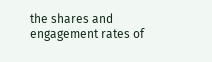the shares and engagement rates of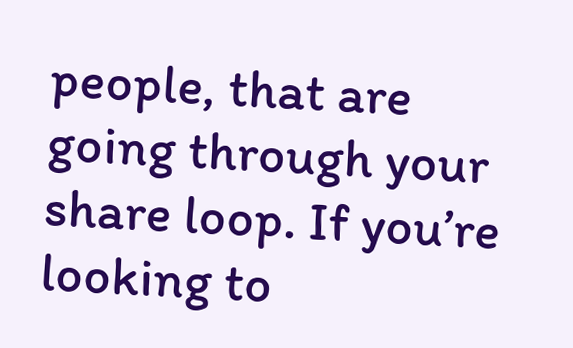people, that are going through your share loop. If you’re looking to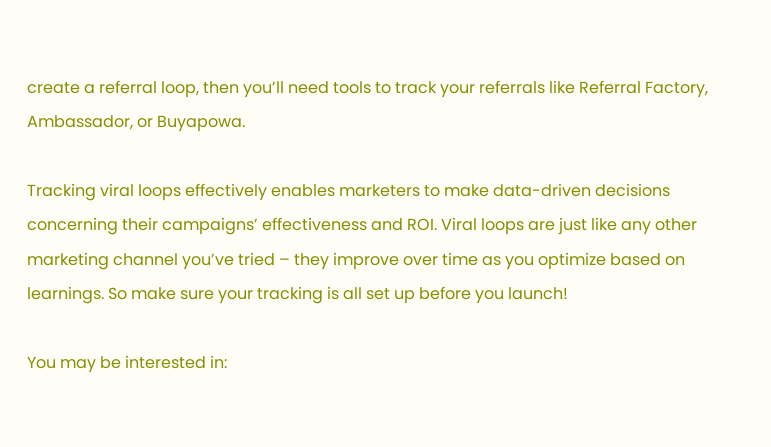create a referral loop, then you’ll need tools to track your referrals like Referral Factory, Ambassador, or Buyapowa.

Tracking viral loops effectively enables marketers to make data-driven decisions concerning their campaigns’ effectiveness and ROI. Viral loops are just like any other marketing channel you’ve tried – they improve over time as you optimize based on learnings. So make sure your tracking is all set up before you launch!

You may be interested in: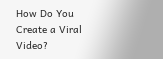How Do You Create a Viral Video?